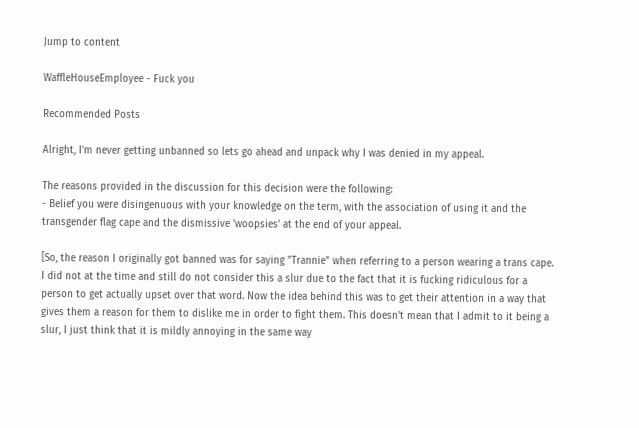Jump to content

WaffleHouseEmployee - Fuck you

Recommended Posts

Alright, I'm never getting unbanned so lets go ahead and unpack why I was denied in my appeal.

The reasons provided in the discussion for this decision were the following:
- Belief you were disingenuous with your knowledge on the term, with the association of using it and the transgender flag cape and the dismissive 'woopsies' at the end of your appeal.

[So, the reason I originally got banned was for saying "Trannie" when referring to a person wearing a trans cape. I did not at the time and still do not consider this a slur due to the fact that it is fucking ridiculous for a person to get actually upset over that word. Now the idea behind this was to get their attention in a way that gives them a reason for them to dislike me in order to fight them. This doesn't mean that I admit to it being a slur, I just think that it is mildly annoying in the same way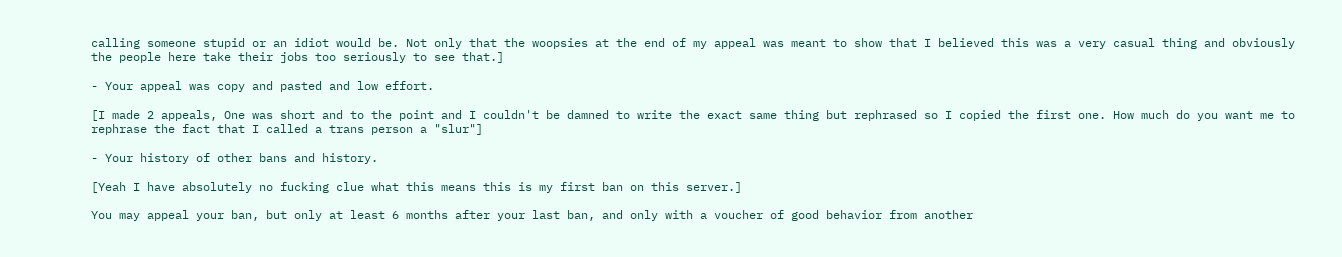calling someone stupid or an idiot would be. Not only that the woopsies at the end of my appeal was meant to show that I believed this was a very casual thing and obviously the people here take their jobs too seriously to see that.]

- Your appeal was copy and pasted and low effort.

[I made 2 appeals, One was short and to the point and I couldn't be damned to write the exact same thing but rephrased so I copied the first one. How much do you want me to rephrase the fact that I called a trans person a "slur"]

- Your history of other bans and history.

[Yeah I have absolutely no fucking clue what this means this is my first ban on this server.]

You may appeal your ban, but only at least 6 months after your last ban, and only with a voucher of good behavior from another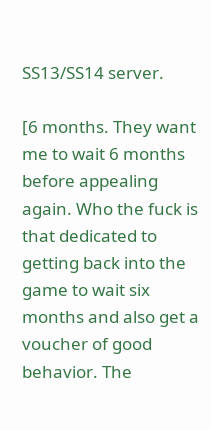SS13/SS14 server.

[6 months. They want me to wait 6 months before appealing again. Who the fuck is that dedicated to getting back into the game to wait six months and also get a voucher of good behavior. The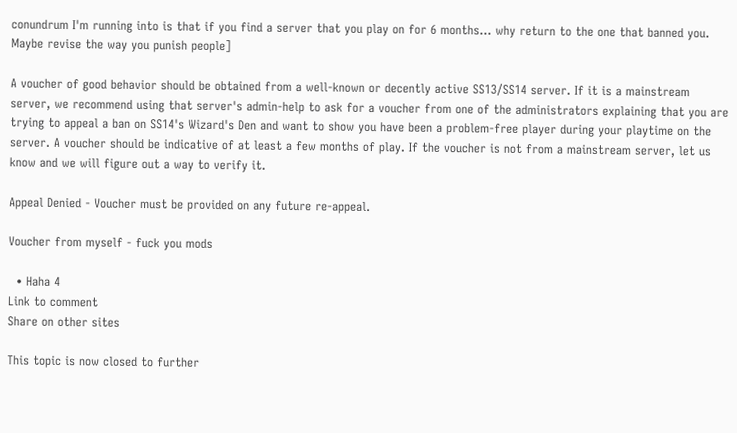conundrum I'm running into is that if you find a server that you play on for 6 months... why return to the one that banned you. Maybe revise the way you punish people]

A voucher of good behavior should be obtained from a well-known or decently active SS13/SS14 server. If it is a mainstream server, we recommend using that server's admin-help to ask for a voucher from one of the administrators explaining that you are trying to appeal a ban on SS14's Wizard's Den and want to show you have been a problem-free player during your playtime on the server. A voucher should be indicative of at least a few months of play. If the voucher is not from a mainstream server, let us know and we will figure out a way to verify it.

Appeal Denied - Voucher must be provided on any future re-appeal.

Voucher from myself - fuck you mods

  • Haha 4
Link to comment
Share on other sites

This topic is now closed to further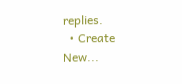replies.
  • Create New...